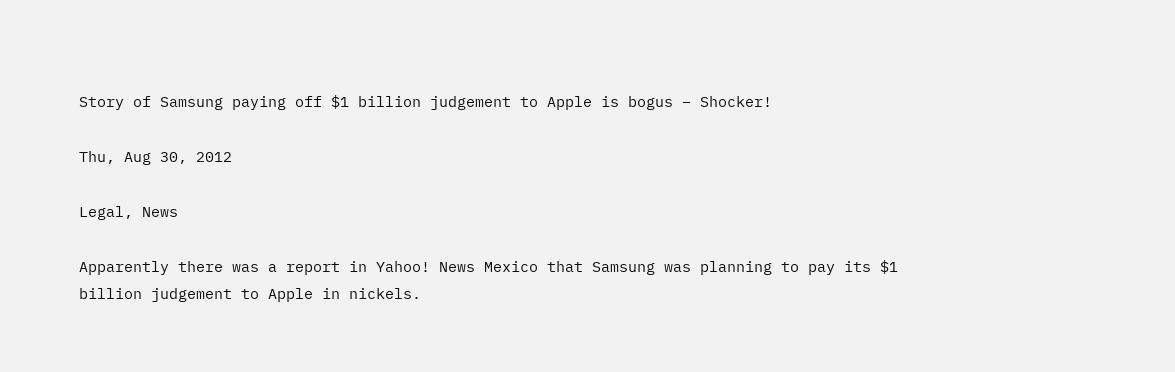Story of Samsung paying off $1 billion judgement to Apple is bogus – Shocker!

Thu, Aug 30, 2012

Legal, News

Apparently there was a report in Yahoo! News Mexico that Samsung was planning to pay its $1 billion judgement to Apple in nickels.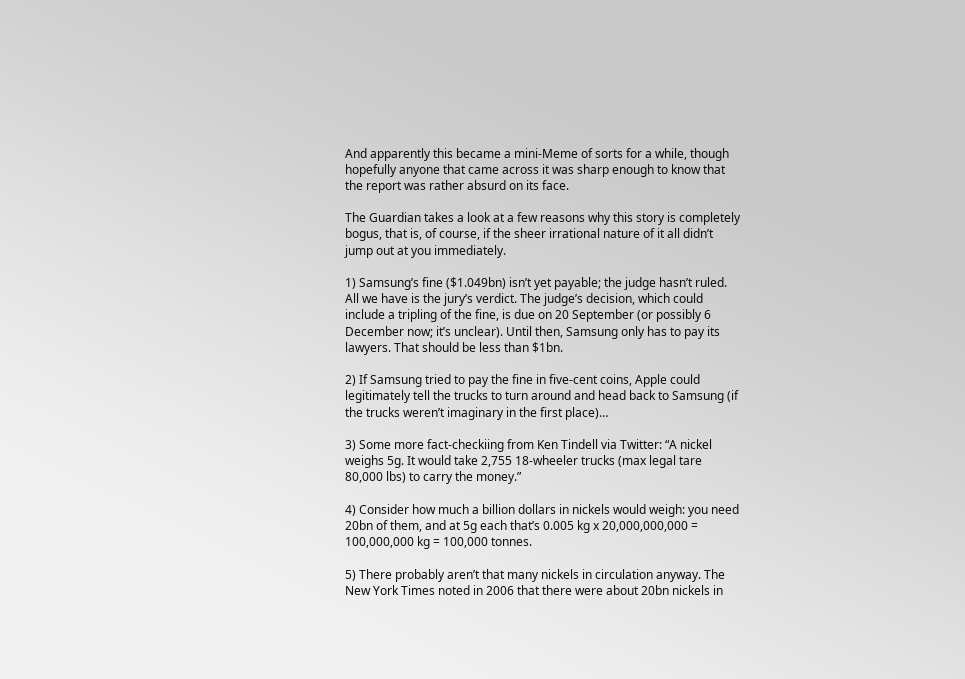And apparently this became a mini-Meme of sorts for a while, though hopefully anyone that came across it was sharp enough to know that the report was rather absurd on its face.

The Guardian takes a look at a few reasons why this story is completely bogus, that is, of course, if the sheer irrational nature of it all didn’t jump out at you immediately.

1) Samsung’s fine ($1.049bn) isn’t yet payable; the judge hasn’t ruled. All we have is the jury’s verdict. The judge’s decision, which could include a tripling of the fine, is due on 20 September (or possibly 6 December now; it’s unclear). Until then, Samsung only has to pay its lawyers. That should be less than $1bn.

2) If Samsung tried to pay the fine in five-cent coins, Apple could legitimately tell the trucks to turn around and head back to Samsung (if the trucks weren’t imaginary in the first place)…

3) Some more fact-checkiing from Ken Tindell via Twitter: “A nickel weighs 5g. It would take 2,755 18-wheeler trucks (max legal tare 80,000 lbs) to carry the money.”

4) Consider how much a billion dollars in nickels would weigh: you need 20bn of them, and at 5g each that’s 0.005 kg x 20,000,000,000 = 100,000,000 kg = 100,000 tonnes.

5) There probably aren’t that many nickels in circulation anyway. The New York Times noted in 2006 that there were about 20bn nickels in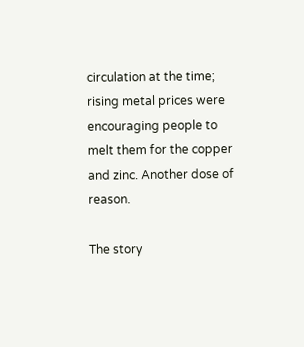circulation at the time; rising metal prices were encouraging people to melt them for the copper and zinc. Another dose of reason.

The story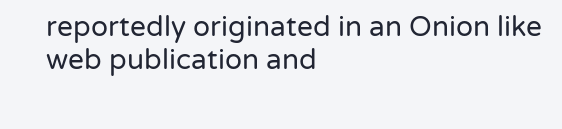reportedly originated in an Onion like web publication and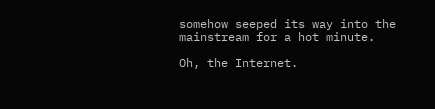somehow seeped its way into the mainstream for a hot minute.

Oh, the Internet.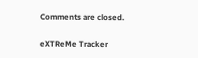Comments are closed.

eXTReMe Tracker